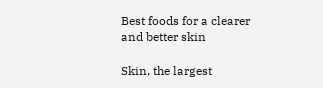Best foods for a clearer and better skin

Skin, the largest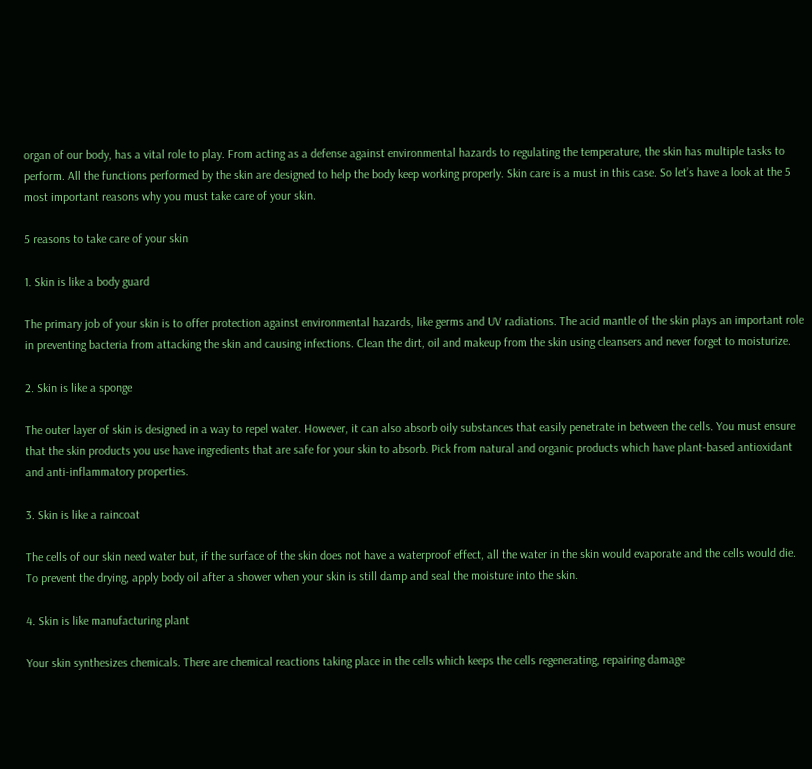organ of our body, has a vital role to play. From acting as a defense against environmental hazards to regulating the temperature, the skin has multiple tasks to perform. All the functions performed by the skin are designed to help the body keep working properly. Skin care is a must in this case. So let’s have a look at the 5 most important reasons why you must take care of your skin.

5 reasons to take care of your skin

1. Skin is like a body guard

The primary job of your skin is to offer protection against environmental hazards, like germs and UV radiations. The acid mantle of the skin plays an important role in preventing bacteria from attacking the skin and causing infections. Clean the dirt, oil and makeup from the skin using cleansers and never forget to moisturize.

2. Skin is like a sponge

The outer layer of skin is designed in a way to repel water. However, it can also absorb oily substances that easily penetrate in between the cells. You must ensure that the skin products you use have ingredients that are safe for your skin to absorb. Pick from natural and organic products which have plant-based antioxidant and anti-inflammatory properties.

3. Skin is like a raincoat

The cells of our skin need water but, if the surface of the skin does not have a waterproof effect, all the water in the skin would evaporate and the cells would die. To prevent the drying, apply body oil after a shower when your skin is still damp and seal the moisture into the skin.

4. Skin is like manufacturing plant

Your skin synthesizes chemicals. There are chemical reactions taking place in the cells which keeps the cells regenerating, repairing damage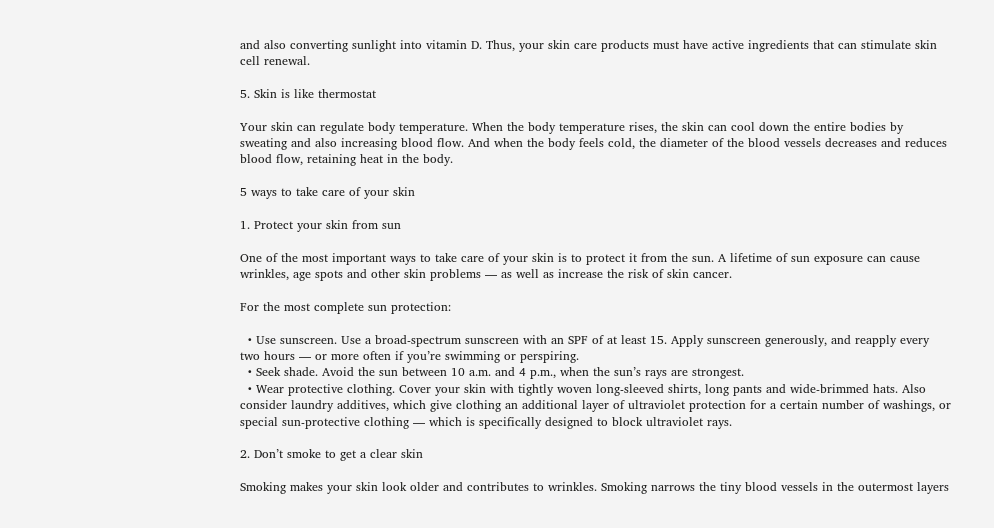and also converting sunlight into vitamin D. Thus, your skin care products must have active ingredients that can stimulate skin cell renewal.

5. Skin is like thermostat

Your skin can regulate body temperature. When the body temperature rises, the skin can cool down the entire bodies by sweating and also increasing blood flow. And when the body feels cold, the diameter of the blood vessels decreases and reduces blood flow, retaining heat in the body.

5 ways to take care of your skin

1. Protect your skin from sun

One of the most important ways to take care of your skin is to protect it from the sun. A lifetime of sun exposure can cause wrinkles, age spots and other skin problems — as well as increase the risk of skin cancer.

For the most complete sun protection:

  • Use sunscreen. Use a broad-spectrum sunscreen with an SPF of at least 15. Apply sunscreen generously, and reapply every two hours — or more often if you’re swimming or perspiring.
  • Seek shade. Avoid the sun between 10 a.m. and 4 p.m., when the sun’s rays are strongest.
  • Wear protective clothing. Cover your skin with tightly woven long-sleeved shirts, long pants and wide-brimmed hats. Also consider laundry additives, which give clothing an additional layer of ultraviolet protection for a certain number of washings, or special sun-protective clothing — which is specifically designed to block ultraviolet rays.

2. Don’t smoke to get a clear skin

Smoking makes your skin look older and contributes to wrinkles. Smoking narrows the tiny blood vessels in the outermost layers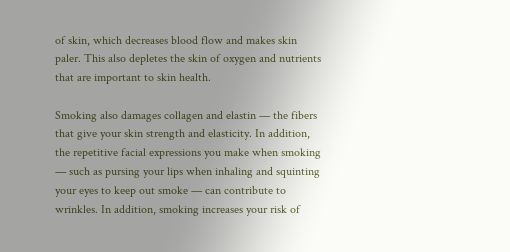of skin, which decreases blood flow and makes skin paler. This also depletes the skin of oxygen and nutrients that are important to skin health.

Smoking also damages collagen and elastin — the fibers that give your skin strength and elasticity. In addition, the repetitive facial expressions you make when smoking — such as pursing your lips when inhaling and squinting your eyes to keep out smoke — can contribute to wrinkles. In addition, smoking increases your risk of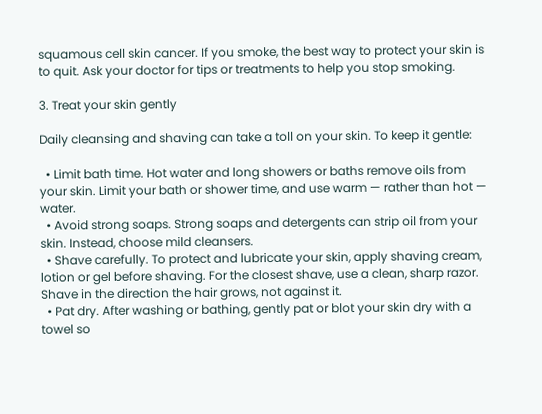squamous cell skin cancer. If you smoke, the best way to protect your skin is to quit. Ask your doctor for tips or treatments to help you stop smoking.

3. Treat your skin gently

Daily cleansing and shaving can take a toll on your skin. To keep it gentle:

  • Limit bath time. Hot water and long showers or baths remove oils from your skin. Limit your bath or shower time, and use warm — rather than hot — water.
  • Avoid strong soaps. Strong soaps and detergents can strip oil from your skin. Instead, choose mild cleansers.
  • Shave carefully. To protect and lubricate your skin, apply shaving cream, lotion or gel before shaving. For the closest shave, use a clean, sharp razor. Shave in the direction the hair grows, not against it.
  • Pat dry. After washing or bathing, gently pat or blot your skin dry with a towel so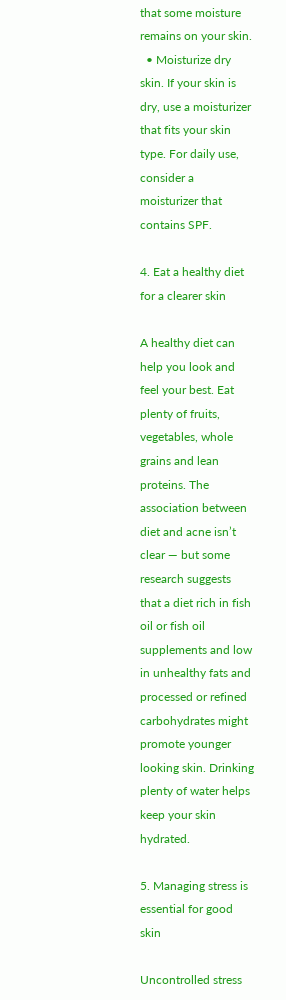that some moisture remains on your skin.
  • Moisturize dry skin. If your skin is dry, use a moisturizer that fits your skin type. For daily use, consider a moisturizer that contains SPF.

4. Eat a healthy diet for a clearer skin

A healthy diet can help you look and feel your best. Eat plenty of fruits, vegetables, whole grains and lean proteins. The association between diet and acne isn’t clear — but some research suggests that a diet rich in fish oil or fish oil supplements and low in unhealthy fats and processed or refined carbohydrates might promote younger looking skin. Drinking plenty of water helps keep your skin hydrated.

5. Managing stress is essential for good skin

Uncontrolled stress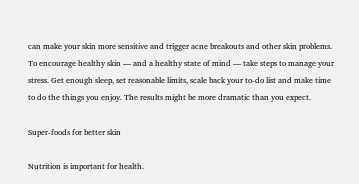can make your skin more sensitive and trigger acne breakouts and other skin problems. To encourage healthy skin — and a healthy state of mind — take steps to manage your stress. Get enough sleep, set reasonable limits, scale back your to-do list and make time to do the things you enjoy. The results might be more dramatic than you expect.

Super-foods for better skin

Nutrition is important for health.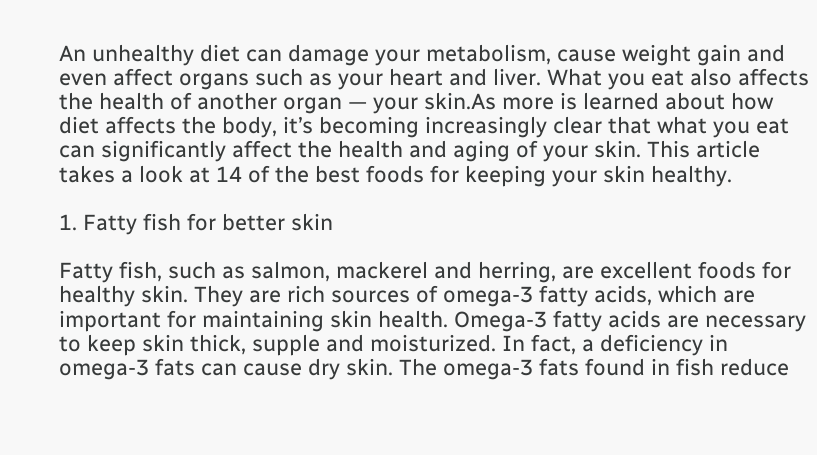An unhealthy diet can damage your metabolism, cause weight gain and even affect organs such as your heart and liver. What you eat also affects the health of another organ — your skin.As more is learned about how diet affects the body, it’s becoming increasingly clear that what you eat can significantly affect the health and aging of your skin. This article takes a look at 14 of the best foods for keeping your skin healthy.

1. Fatty fish for better skin

Fatty fish, such as salmon, mackerel and herring, are excellent foods for healthy skin. They are rich sources of omega-3 fatty acids, which are important for maintaining skin health. Omega-3 fatty acids are necessary to keep skin thick, supple and moisturized. In fact, a deficiency in omega-3 fats can cause dry skin. The omega-3 fats found in fish reduce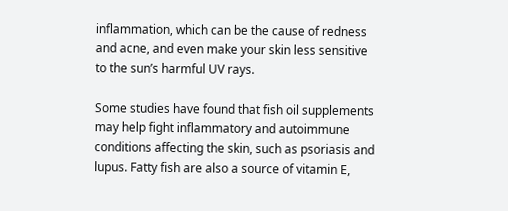inflammation, which can be the cause of redness and acne, and even make your skin less sensitive to the sun’s harmful UV rays.

Some studies have found that fish oil supplements may help fight inflammatory and autoimmune conditions affecting the skin, such as psoriasis and lupus. Fatty fish are also a source of vitamin E,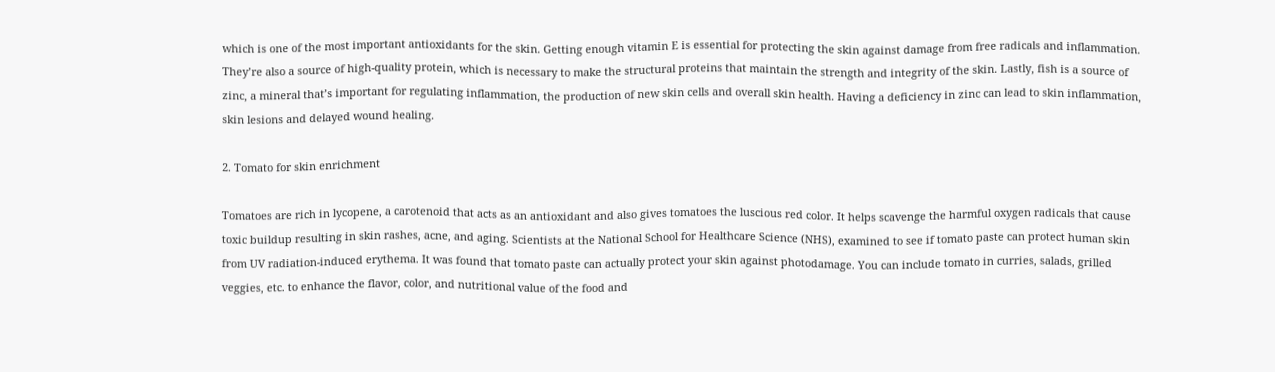which is one of the most important antioxidants for the skin. Getting enough vitamin E is essential for protecting the skin against damage from free radicals and inflammation. They’re also a source of high-quality protein, which is necessary to make the structural proteins that maintain the strength and integrity of the skin. Lastly, fish is a source of zinc, a mineral that’s important for regulating inflammation, the production of new skin cells and overall skin health. Having a deficiency in zinc can lead to skin inflammation, skin lesions and delayed wound healing.

2. Tomato for skin enrichment

Tomatoes are rich in lycopene, a carotenoid that acts as an antioxidant and also gives tomatoes the luscious red color. It helps scavenge the harmful oxygen radicals that cause toxic buildup resulting in skin rashes, acne, and aging. Scientists at the National School for Healthcare Science (NHS), examined to see if tomato paste can protect human skin from UV radiation-induced erythema. It was found that tomato paste can actually protect your skin against photodamage. You can include tomato in curries, salads, grilled veggies, etc. to enhance the flavor, color, and nutritional value of the food and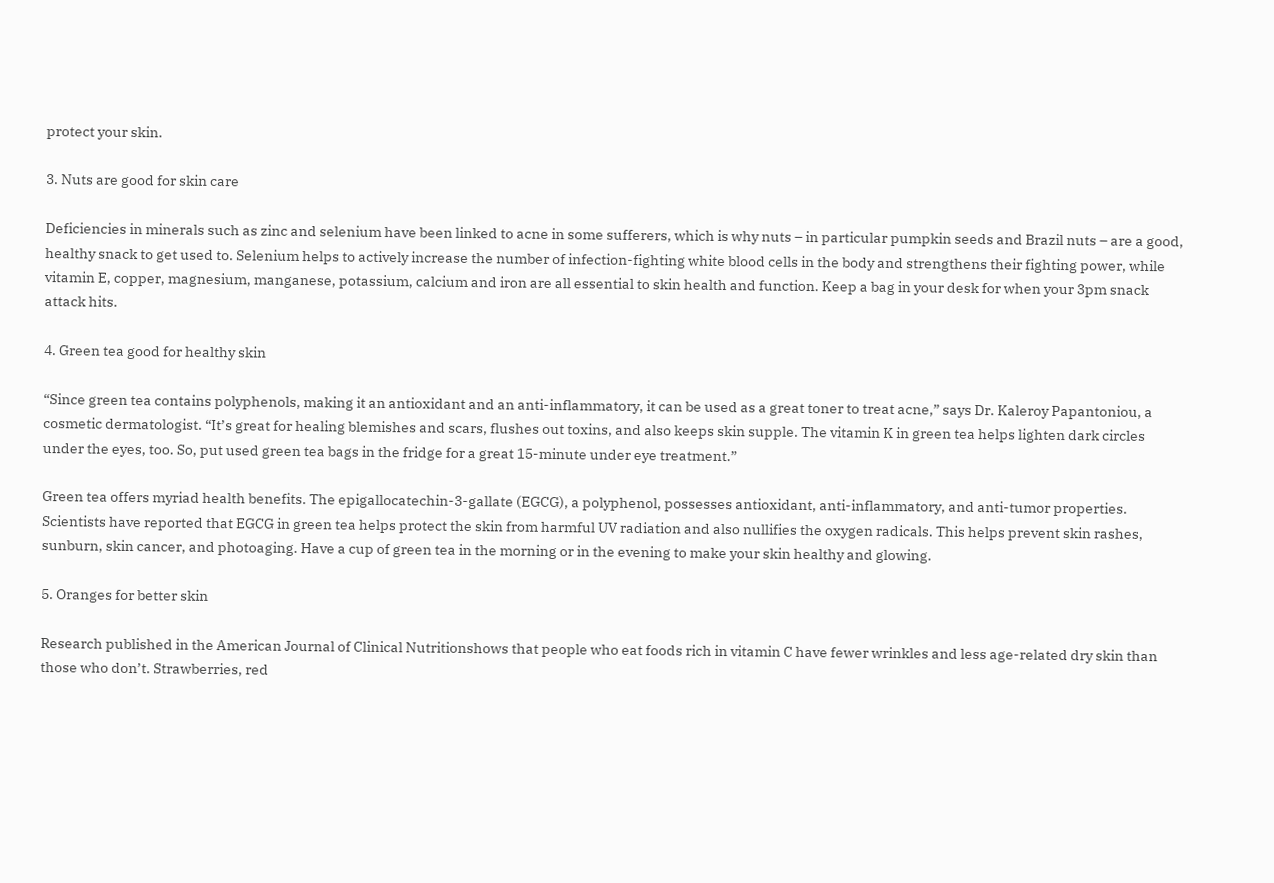protect your skin.

3. Nuts are good for skin care

Deficiencies in minerals such as zinc and selenium have been linked to acne in some sufferers, which is why nuts – in particular pumpkin seeds and Brazil nuts – are a good, healthy snack to get used to. Selenium helps to actively increase the number of infection-fighting white blood cells in the body and strengthens their fighting power, while vitamin E, copper, magnesium, manganese, potassium, calcium and iron are all essential to skin health and function. Keep a bag in your desk for when your 3pm snack attack hits.

4. Green tea good for healthy skin

“Since green tea contains polyphenols, making it an antioxidant and an anti-inflammatory, it can be used as a great toner to treat acne,” says Dr. Kaleroy Papantoniou, a cosmetic dermatologist. “It’s great for healing blemishes and scars, flushes out toxins, and also keeps skin supple. The vitamin K in green tea helps lighten dark circles under the eyes, too. So, put used green tea bags in the fridge for a great 15-minute under eye treatment.”

Green tea offers myriad health benefits. The epigallocatechin-3-gallate (EGCG), a polyphenol, possesses antioxidant, anti-inflammatory, and anti-tumor properties. Scientists have reported that EGCG in green tea helps protect the skin from harmful UV radiation and also nullifies the oxygen radicals. This helps prevent skin rashes, sunburn, skin cancer, and photoaging. Have a cup of green tea in the morning or in the evening to make your skin healthy and glowing.

5. Oranges for better skin

Research published in the American Journal of Clinical Nutritionshows that people who eat foods rich in vitamin C have fewer wrinkles and less age-related dry skin than those who don’t. Strawberries, red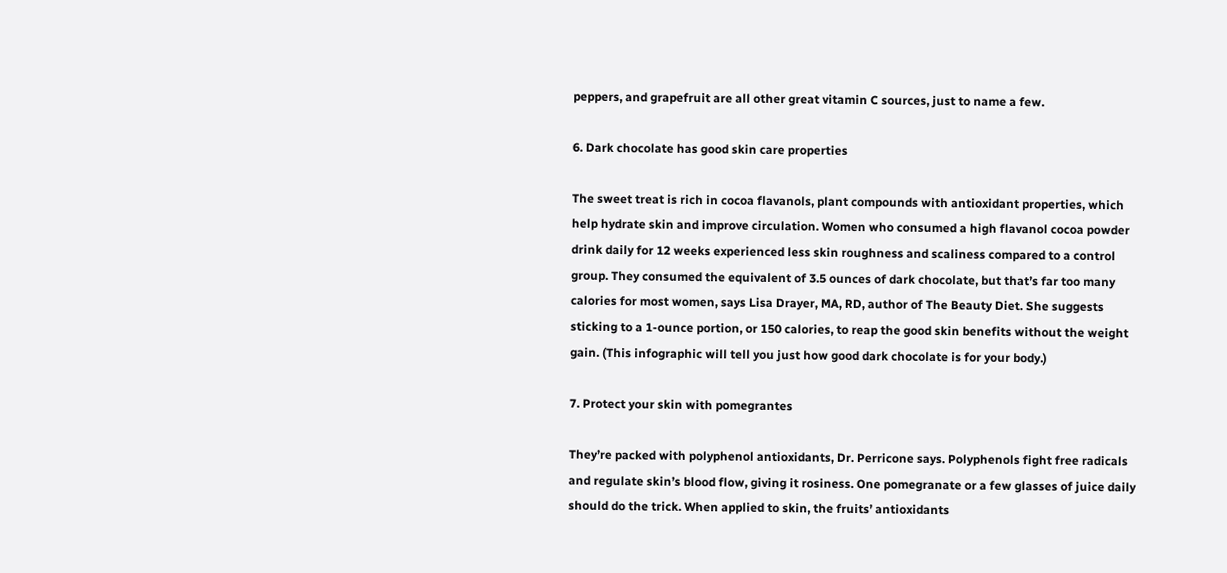peppers, and grapefruit are all other great vitamin C sources, just to name a few.

6. Dark chocolate has good skin care properties

The sweet treat is rich in cocoa flavanols, plant compounds with antioxidant properties, which help hydrate skin and improve circulation. Women who consumed a high flavanol cocoa powder drink daily for 12 weeks experienced less skin roughness and scaliness compared to a control group. They consumed the equivalent of 3.5 ounces of dark chocolate, but that’s far too many calories for most women, says Lisa Drayer, MA, RD, author of The Beauty Diet. She suggests sticking to a 1-ounce portion, or 150 calories, to reap the good skin benefits without the weight gain. (This infographic will tell you just how good dark chocolate is for your body.)

7. Protect your skin with pomegrantes

They’re packed with polyphenol antioxidants, Dr. Perricone says. Polyphenols fight free radicals and regulate skin’s blood flow, giving it rosiness. One pomegranate or a few glasses of juice daily should do the trick. When applied to skin, the fruits’ antioxidants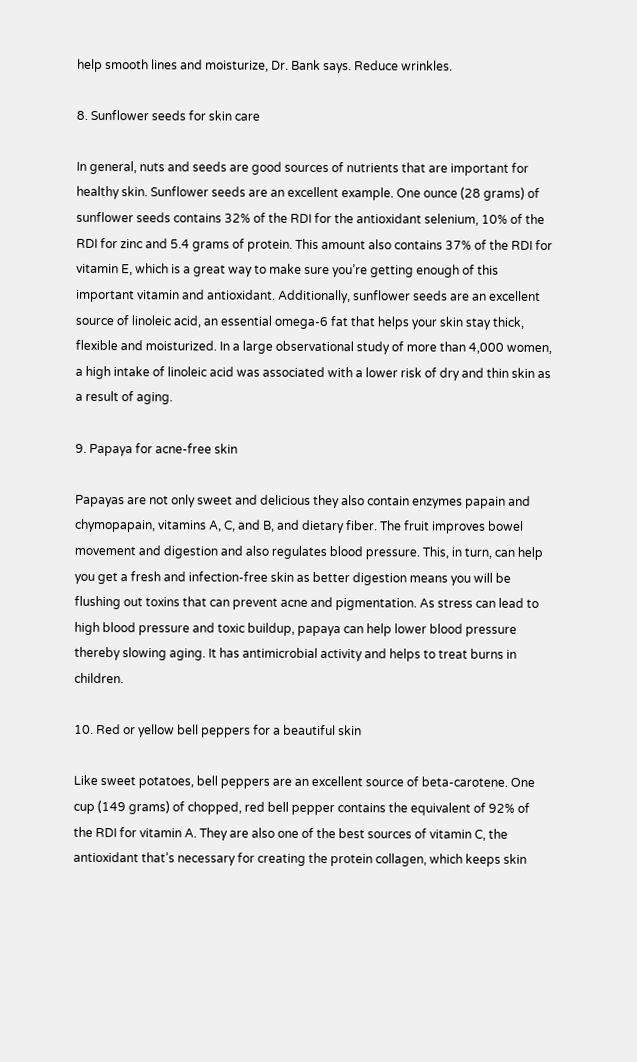help smooth lines and moisturize, Dr. Bank says. Reduce wrinkles.

8. Sunflower seeds for skin care

In general, nuts and seeds are good sources of nutrients that are important for healthy skin. Sunflower seeds are an excellent example. One ounce (28 grams) of sunflower seeds contains 32% of the RDI for the antioxidant selenium, 10% of the RDI for zinc and 5.4 grams of protein. This amount also contains 37% of the RDI for vitamin E, which is a great way to make sure you’re getting enough of this important vitamin and antioxidant. Additionally, sunflower seeds are an excellent source of linoleic acid, an essential omega-6 fat that helps your skin stay thick, flexible and moisturized. In a large observational study of more than 4,000 women, a high intake of linoleic acid was associated with a lower risk of dry and thin skin as a result of aging.

9. Papaya for acne-free skin

Papayas are not only sweet and delicious they also contain enzymes papain and chymopapain, vitamins A, C, and B, and dietary fiber. The fruit improves bowel movement and digestion and also regulates blood pressure. This, in turn, can help you get a fresh and infection-free skin as better digestion means you will be flushing out toxins that can prevent acne and pigmentation. As stress can lead to high blood pressure and toxic buildup, papaya can help lower blood pressure thereby slowing aging. It has antimicrobial activity and helps to treat burns in children.

10. Red or yellow bell peppers for a beautiful skin

Like sweet potatoes, bell peppers are an excellent source of beta-carotene. One cup (149 grams) of chopped, red bell pepper contains the equivalent of 92% of the RDI for vitamin A. They are also one of the best sources of vitamin C, the antioxidant that’s necessary for creating the protein collagen, which keeps skin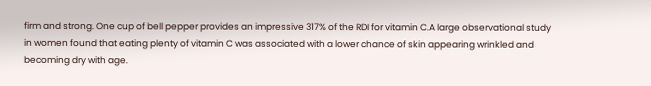firm and strong. One cup of bell pepper provides an impressive 317% of the RDI for vitamin C.A large observational study in women found that eating plenty of vitamin C was associated with a lower chance of skin appearing wrinkled and becoming dry with age.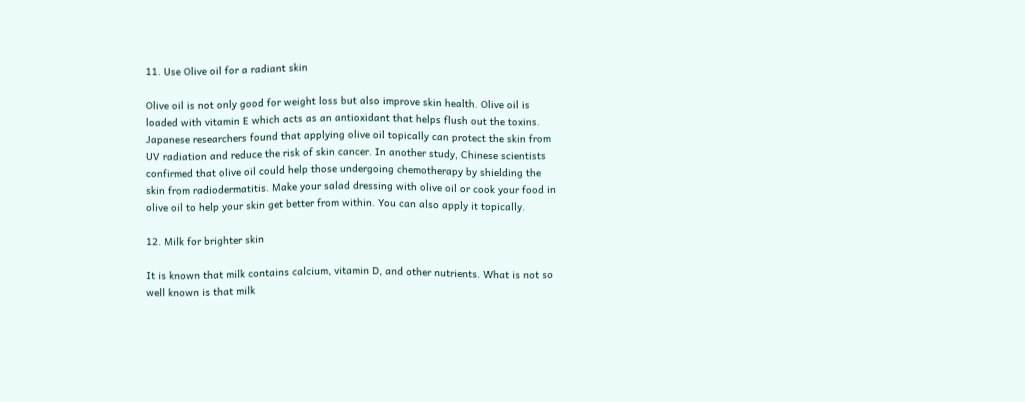11. Use Olive oil for a radiant skin

Olive oil is not only good for weight loss but also improve skin health. Olive oil is loaded with vitamin E which acts as an antioxidant that helps flush out the toxins. Japanese researchers found that applying olive oil topically can protect the skin from UV radiation and reduce the risk of skin cancer. In another study, Chinese scientists confirmed that olive oil could help those undergoing chemotherapy by shielding the skin from radiodermatitis. Make your salad dressing with olive oil or cook your food in olive oil to help your skin get better from within. You can also apply it topically.

12. Milk for brighter skin

It is known that milk contains calcium, vitamin D, and other nutrients. What is not so well known is that milk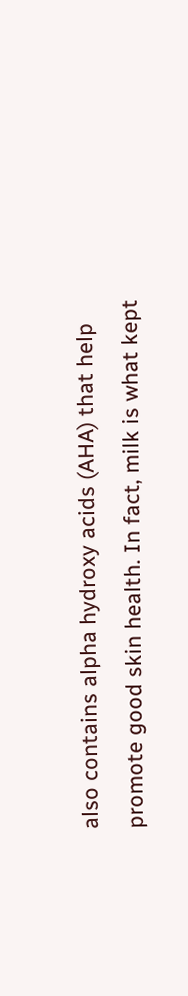also contains alpha hydroxy acids (AHA) that help promote good skin health. In fact, milk is what kept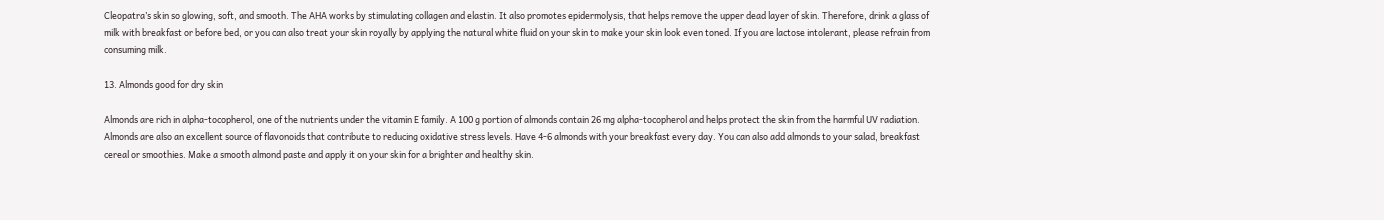Cleopatra’s skin so glowing, soft, and smooth. The AHA works by stimulating collagen and elastin. It also promotes epidermolysis, that helps remove the upper dead layer of skin. Therefore, drink a glass of milk with breakfast or before bed, or you can also treat your skin royally by applying the natural white fluid on your skin to make your skin look even toned. If you are lactose intolerant, please refrain from consuming milk.

13. Almonds good for dry skin

Almonds are rich in alpha-tocopherol, one of the nutrients under the vitamin E family. A 100 g portion of almonds contain 26 mg alpha-tocopherol and helps protect the skin from the harmful UV radiation. Almonds are also an excellent source of flavonoids that contribute to reducing oxidative stress levels. Have 4-6 almonds with your breakfast every day. You can also add almonds to your salad, breakfast cereal or smoothies. Make a smooth almond paste and apply it on your skin for a brighter and healthy skin.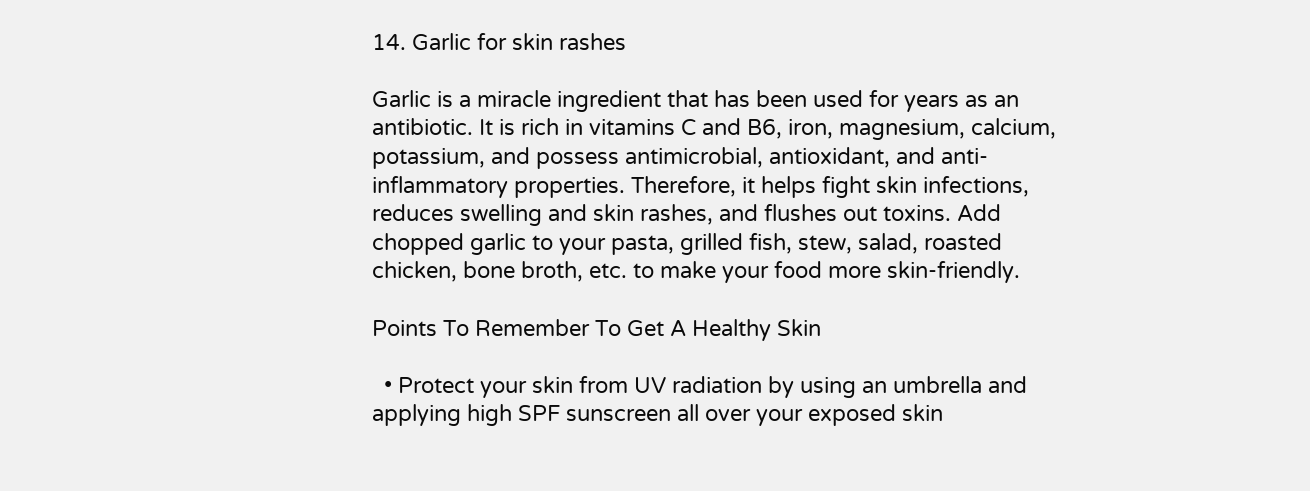14. Garlic for skin rashes

Garlic is a miracle ingredient that has been used for years as an antibiotic. It is rich in vitamins C and B6, iron, magnesium, calcium, potassium, and possess antimicrobial, antioxidant, and anti-inflammatory properties. Therefore, it helps fight skin infections, reduces swelling and skin rashes, and flushes out toxins. Add chopped garlic to your pasta, grilled fish, stew, salad, roasted chicken, bone broth, etc. to make your food more skin-friendly.

Points To Remember To Get A Healthy Skin

  • Protect your skin from UV radiation by using an umbrella and applying high SPF sunscreen all over your exposed skin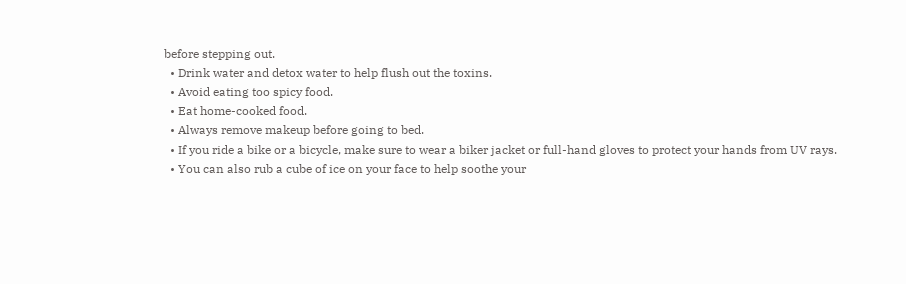before stepping out.
  • Drink water and detox water to help flush out the toxins.
  • Avoid eating too spicy food.
  • Eat home-cooked food.
  • Always remove makeup before going to bed.
  • If you ride a bike or a bicycle, make sure to wear a biker jacket or full-hand gloves to protect your hands from UV rays.
  • You can also rub a cube of ice on your face to help soothe your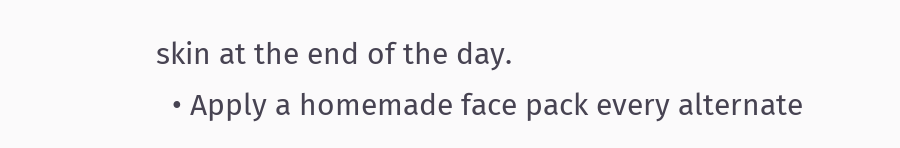skin at the end of the day.
  • Apply a homemade face pack every alternate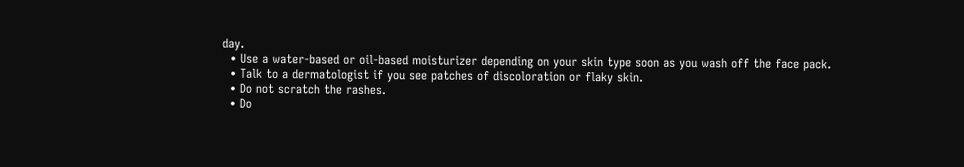day.
  • Use a water-based or oil-based moisturizer depending on your skin type soon as you wash off the face pack.
  • Talk to a dermatologist if you see patches of discoloration or flaky skin.
  • Do not scratch the rashes.
  • Do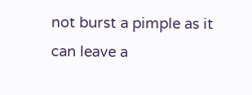not burst a pimple as it can leave a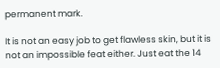permanent mark.

It is not an easy job to get flawless skin, but it is not an impossible feat either. Just eat the 14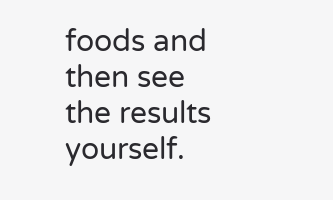foods and then see the results yourself.